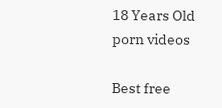18 Years Old porn videos

Best free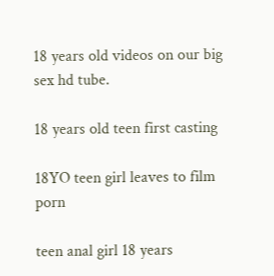18 years old videos on our big sex hd tube.

18 years old teen first casting

18YO teen girl leaves to film porn

teen anal girl 18 years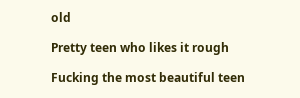old

Pretty teen who likes it rough

Fucking the most beautiful teen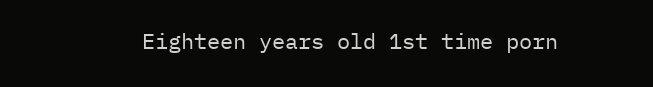Eighteen years old 1st time porn